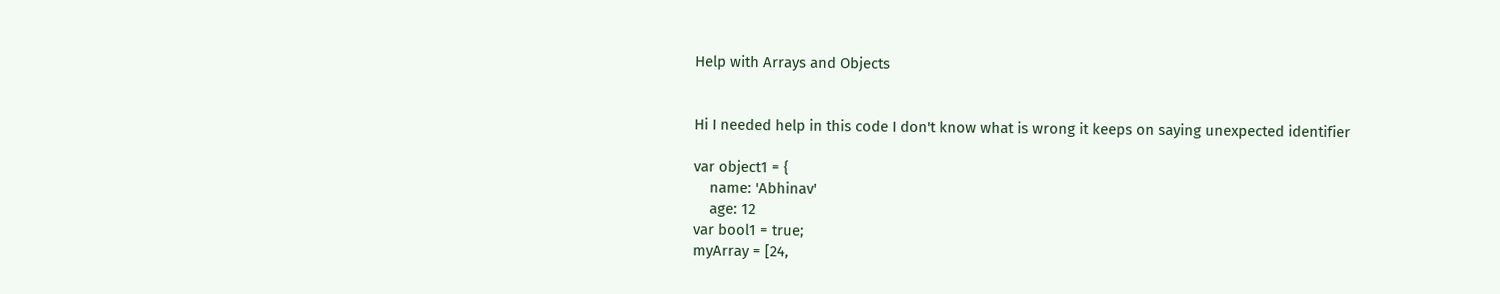Help with Arrays and Objects


Hi I needed help in this code I don't know what is wrong it keeps on saying unexpected identifier

var object1 = {
    name: 'Abhinav'
    age: 12
var bool1 = true;
myArray = [24,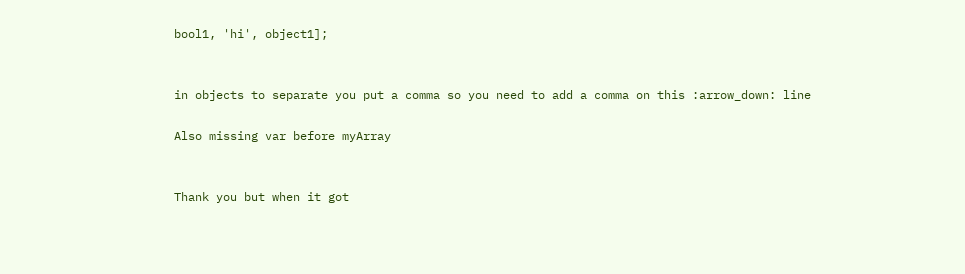bool1, 'hi', object1];


in objects to separate you put a comma so you need to add a comma on this :arrow_down: line

Also missing var before myArray


Thank you but when it got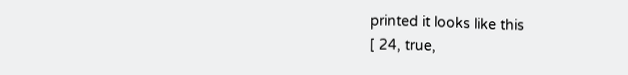printed it looks like this
[ 24, true,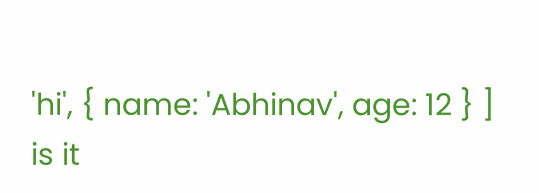'hi', { name: 'Abhinav', age: 12 } ]
is it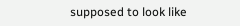supposed to look like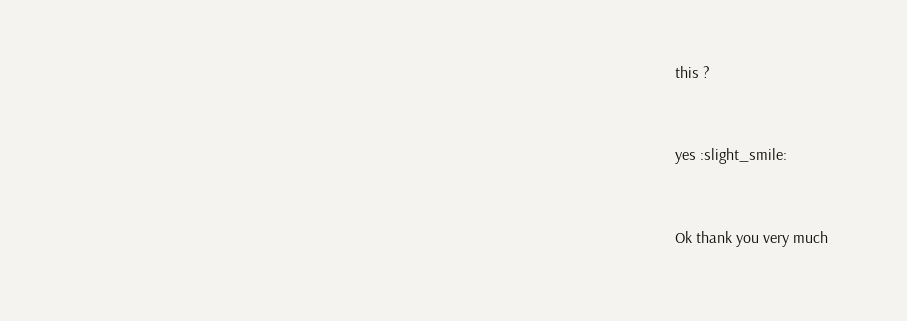this ?


yes :slight_smile:


Ok thank you very much